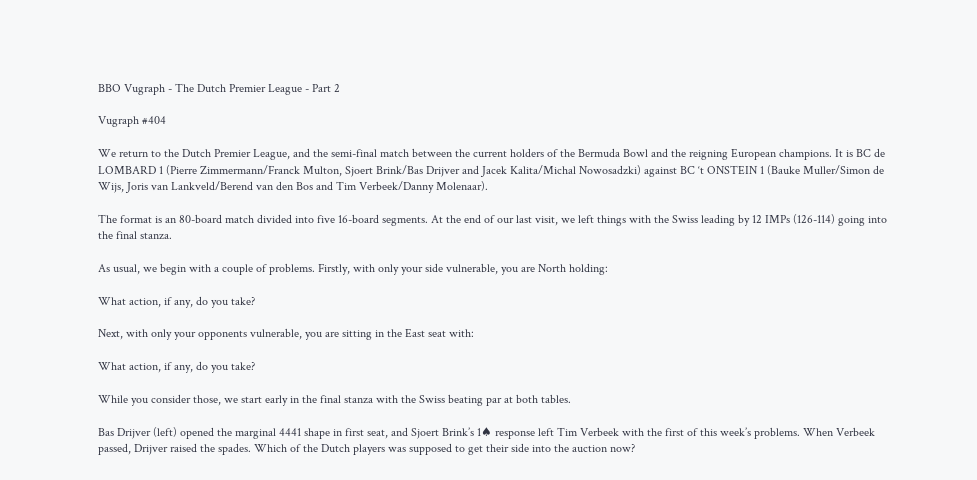BBO Vugraph - The Dutch Premier League - Part 2

Vugraph #404

We return to the Dutch Premier League, and the semi-final match between the current holders of the Bermuda Bowl and the reigning European champions. It is BC de LOMBARD 1 (Pierre Zimmermann/Franck Multon, Sjoert Brink/Bas Drijver and Jacek Kalita/Michal Nowosadzki) against BC ‘t ONSTEIN 1 (Bauke Muller/Simon de Wijs, Joris van Lankveld/Berend van den Bos and Tim Verbeek/Danny Molenaar).

The format is an 80-board match divided into five 16-board segments. At the end of our last visit, we left things with the Swiss leading by 12 IMPs (126-114) going into the final stanza.

As usual, we begin with a couple of problems. Firstly, with only your side vulnerable, you are North holding:

What action, if any, do you take?

Next, with only your opponents vulnerable, you are sitting in the East seat with:

What action, if any, do you take?

While you consider those, we start early in the final stanza with the Swiss beating par at both tables.

Bas Drijver (left) opened the marginal 4441 shape in first seat, and Sjoert Brink’s 1♠ response left Tim Verbeek with the first of this week’s problems. When Verbeek passed, Drijver raised the spades. Which of the Dutch players was supposed to get their side into the auction now?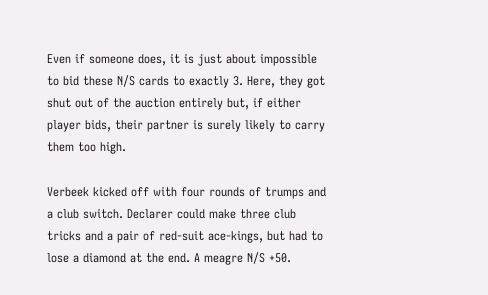Even if someone does, it is just about impossible to bid these N/S cards to exactly 3. Here, they got shut out of the auction entirely but, if either player bids, their partner is surely likely to carry them too high.

Verbeek kicked off with four rounds of trumps and a club switch. Declarer could make three club tricks and a pair of red-suit ace-kings, but had to lose a diamond at the end. A meagre N/S +50.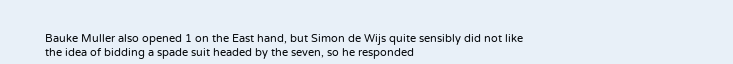Bauke Muller also opened 1 on the East hand, but Simon de Wijs quite sensibly did not like the idea of bidding a spade suit headed by the seven, so he responded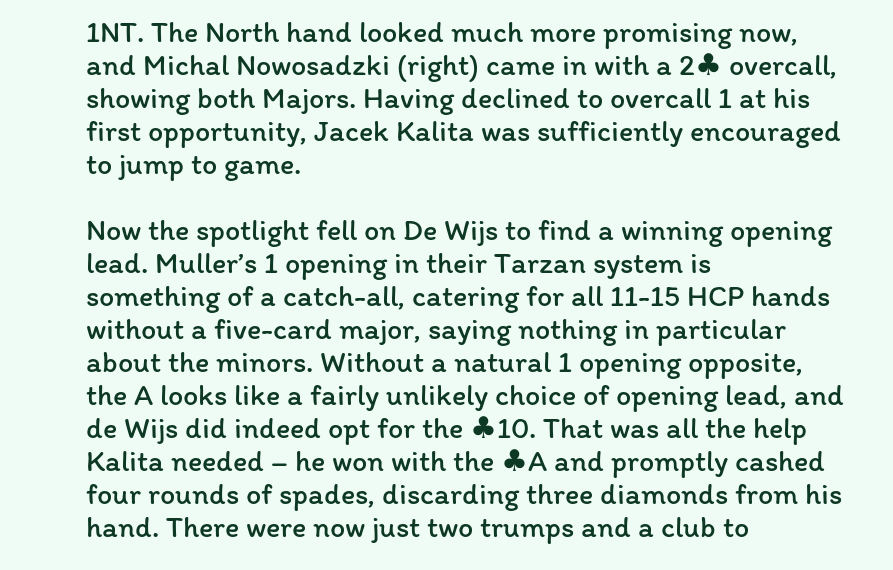1NT. The North hand looked much more promising now, and Michal Nowosadzki (right) came in with a 2♣ overcall, showing both Majors. Having declined to overcall 1 at his first opportunity, Jacek Kalita was sufficiently encouraged to jump to game.

Now the spotlight fell on De Wijs to find a winning opening lead. Muller’s 1 opening in their Tarzan system is something of a catch-all, catering for all 11-15 HCP hands without a five-card major, saying nothing in particular about the minors. Without a natural 1 opening opposite, the A looks like a fairly unlikely choice of opening lead, and de Wijs did indeed opt for the ♣10. That was all the help Kalita needed – he won with the ♣A and promptly cashed four rounds of spades, discarding three diamonds from his hand. There were now just two trumps and a club to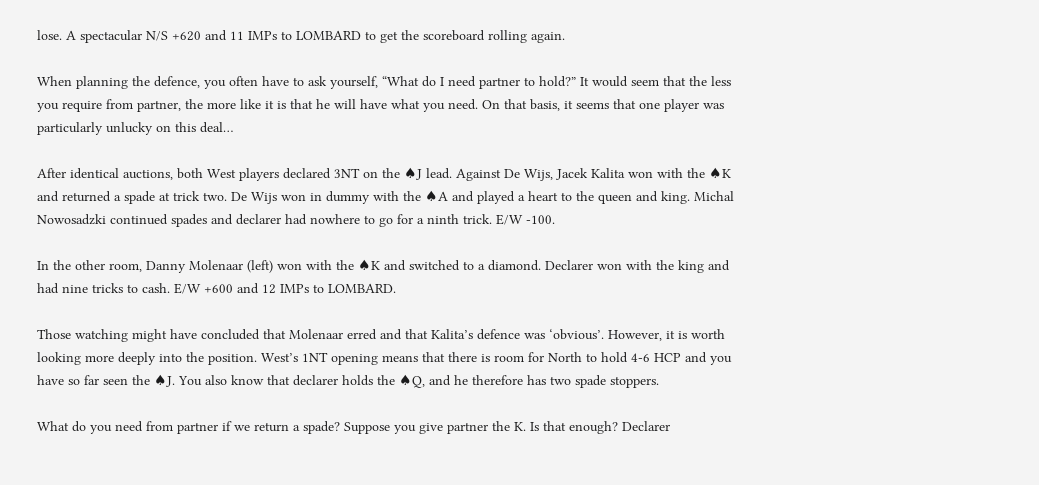lose. A spectacular N/S +620 and 11 IMPs to LOMBARD to get the scoreboard rolling again.

When planning the defence, you often have to ask yourself, “What do I need partner to hold?” It would seem that the less you require from partner, the more like it is that he will have what you need. On that basis, it seems that one player was particularly unlucky on this deal…

After identical auctions, both West players declared 3NT on the ♠J lead. Against De Wijs, Jacek Kalita won with the ♠K and returned a spade at trick two. De Wijs won in dummy with the ♠A and played a heart to the queen and king. Michal Nowosadzki continued spades and declarer had nowhere to go for a ninth trick. E/W -100.

In the other room, Danny Molenaar (left) won with the ♠K and switched to a diamond. Declarer won with the king and had nine tricks to cash. E/W +600 and 12 IMPs to LOMBARD.

Those watching might have concluded that Molenaar erred and that Kalita’s defence was ‘obvious’. However, it is worth looking more deeply into the position. West’s 1NT opening means that there is room for North to hold 4-6 HCP and you have so far seen the ♠J. You also know that declarer holds the ♠Q, and he therefore has two spade stoppers.

What do you need from partner if we return a spade? Suppose you give partner the K. Is that enough? Declarer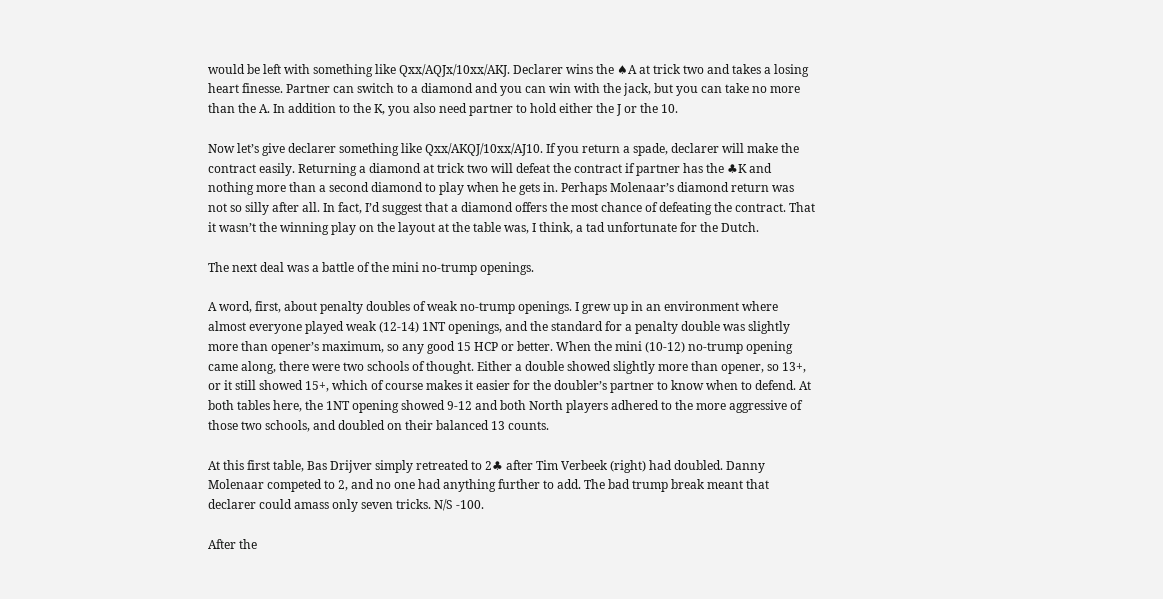would be left with something like Qxx/AQJx/10xx/AKJ. Declarer wins the ♠A at trick two and takes a losing heart finesse. Partner can switch to a diamond and you can win with the jack, but you can take no more than the A. In addition to the K, you also need partner to hold either the J or the 10.

Now let’s give declarer something like Qxx/AKQJ/10xx/AJ10. If you return a spade, declarer will make the contract easily. Returning a diamond at trick two will defeat the contract if partner has the ♣K and nothing more than a second diamond to play when he gets in. Perhaps Molenaar’s diamond return was not so silly after all. In fact, I’d suggest that a diamond offers the most chance of defeating the contract. That it wasn’t the winning play on the layout at the table was, I think, a tad unfortunate for the Dutch.

The next deal was a battle of the mini no-trump openings.

A word, first, about penalty doubles of weak no-trump openings. I grew up in an environment where almost everyone played weak (12-14) 1NT openings, and the standard for a penalty double was slightly more than opener’s maximum, so any good 15 HCP or better. When the mini (10-12) no-trump opening came along, there were two schools of thought. Either a double showed slightly more than opener, so 13+, or it still showed 15+, which of course makes it easier for the doubler’s partner to know when to defend. At both tables here, the 1NT opening showed 9-12 and both North players adhered to the more aggressive of those two schools, and doubled on their balanced 13 counts.

At this first table, Bas Drijver simply retreated to 2♣ after Tim Verbeek (right) had doubled. Danny Molenaar competed to 2, and no one had anything further to add. The bad trump break meant that declarer could amass only seven tricks. N/S -100.

After the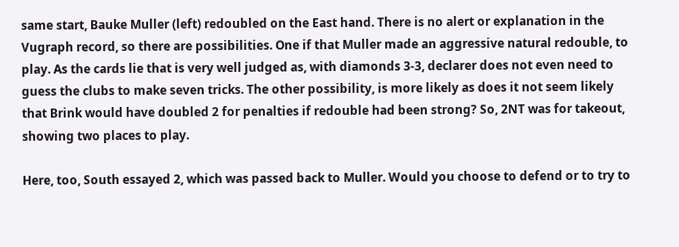same start, Bauke Muller (left) redoubled on the East hand. There is no alert or explanation in the Vugraph record, so there are possibilities. One if that Muller made an aggressive natural redouble, to play. As the cards lie that is very well judged as, with diamonds 3-3, declarer does not even need to guess the clubs to make seven tricks. The other possibility, is more likely as does it not seem likely that Brink would have doubled 2 for penalties if redouble had been strong? So, 2NT was for takeout, showing two places to play.

Here, too, South essayed 2, which was passed back to Muller. Would you choose to defend or to try to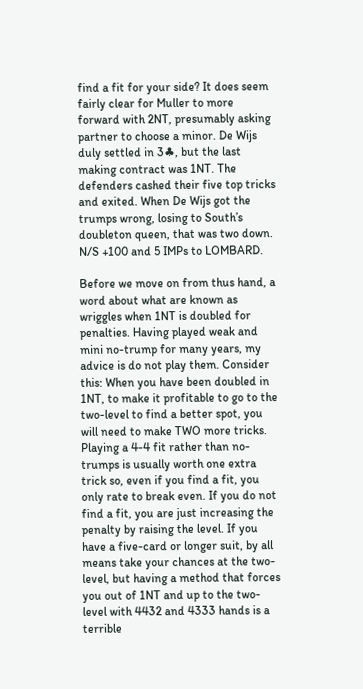find a fit for your side? It does seem fairly clear for Muller to more forward with 2NT, presumably asking partner to choose a minor. De Wijs duly settled in 3♣, but the last making contract was 1NT. The defenders cashed their five top tricks and exited. When De Wijs got the trumps wrong, losing to South’s doubleton queen, that was two down. N/S +100 and 5 IMPs to LOMBARD.

Before we move on from thus hand, a word about what are known as wriggles when 1NT is doubled for penalties. Having played weak and mini no-trump for many years, my advice is do not play them. Consider this: When you have been doubled in 1NT, to make it profitable to go to the two-level to find a better spot, you will need to make TWO more tricks. Playing a 4-4 fit rather than no-trumps is usually worth one extra trick so, even if you find a fit, you only rate to break even. If you do not find a fit, you are just increasing the penalty by raising the level. If you have a five-card or longer suit, by all means take your chances at the two-level, but having a method that forces you out of 1NT and up to the two-level with 4432 and 4333 hands is a terrible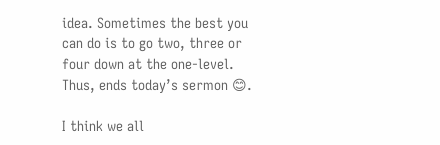idea. Sometimes the best you can do is to go two, three or four down at the one-level. Thus, ends today’s sermon 😊.

I think we all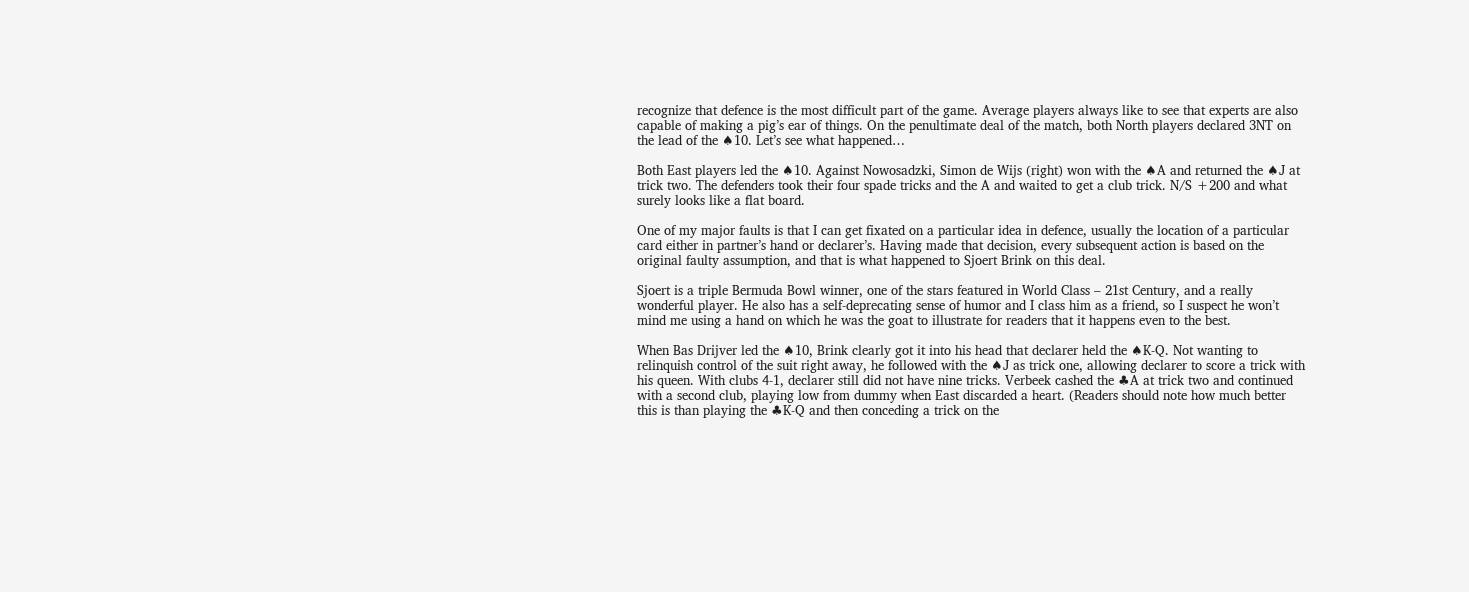recognize that defence is the most difficult part of the game. Average players always like to see that experts are also capable of making a pig’s ear of things. On the penultimate deal of the match, both North players declared 3NT on the lead of the ♠10. Let’s see what happened…

Both East players led the ♠10. Against Nowosadzki, Simon de Wijs (right) won with the ♠A and returned the ♠J at trick two. The defenders took their four spade tricks and the A and waited to get a club trick. N/S +200 and what surely looks like a flat board.

One of my major faults is that I can get fixated on a particular idea in defence, usually the location of a particular card either in partner’s hand or declarer’s. Having made that decision, every subsequent action is based on the original faulty assumption, and that is what happened to Sjoert Brink on this deal.

Sjoert is a triple Bermuda Bowl winner, one of the stars featured in World Class – 21st Century, and a really wonderful player. He also has a self-deprecating sense of humor and I class him as a friend, so I suspect he won’t mind me using a hand on which he was the goat to illustrate for readers that it happens even to the best.

When Bas Drijver led the ♠10, Brink clearly got it into his head that declarer held the ♠K-Q. Not wanting to relinquish control of the suit right away, he followed with the ♠J as trick one, allowing declarer to score a trick with his queen. With clubs 4-1, declarer still did not have nine tricks. Verbeek cashed the ♣A at trick two and continued with a second club, playing low from dummy when East discarded a heart. (Readers should note how much better this is than playing the ♣K-Q and then conceding a trick on the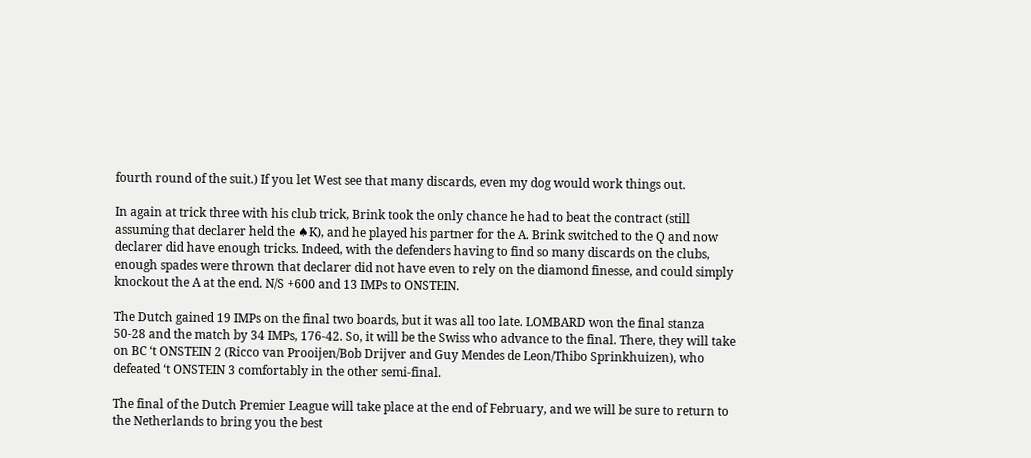fourth round of the suit.) If you let West see that many discards, even my dog would work things out.

In again at trick three with his club trick, Brink took the only chance he had to beat the contract (still assuming that declarer held the ♠K), and he played his partner for the A. Brink switched to the Q and now declarer did have enough tricks. Indeed, with the defenders having to find so many discards on the clubs, enough spades were thrown that declarer did not have even to rely on the diamond finesse, and could simply knockout the A at the end. N/S +600 and 13 IMPs to ONSTEIN.

The Dutch gained 19 IMPs on the final two boards, but it was all too late. LOMBARD won the final stanza 50-28 and the match by 34 IMPs, 176-42. So, it will be the Swiss who advance to the final. There, they will take on BC ‘t ONSTEIN 2 (Ricco van Prooijen/Bob Drijver and Guy Mendes de Leon/Thibo Sprinkhuizen), who defeated ‘t ONSTEIN 3 comfortably in the other semi-final.

The final of the Dutch Premier League will take place at the end of February, and we will be sure to return to the Netherlands to bring you the best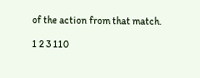of the action from that match.

1 2 3 110